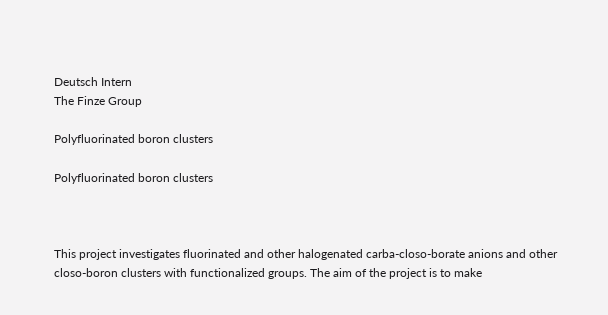Deutsch Intern
The Finze Group

Polyfluorinated boron clusters

Polyfluorinated boron clusters



This project investigates fluorinated and other halogenated carba-closo-borate anions and other closo-boron clusters with functionalized groups. The aim of the project is to make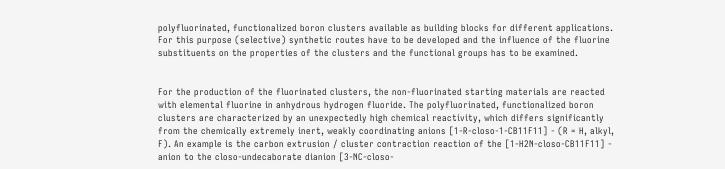polyfluorinated, functionalized boron clusters available as building blocks for different applications. For this purpose (selective) synthetic routes have to be developed and the influence of the fluorine substituents on the properties of the clusters and the functional groups has to be examined.


For the production of the fluorinated clusters, the non-fluorinated starting materials are reacted with elemental fluorine in anhydrous hydrogen fluoride. The polyfluorinated, functionalized boron clusters are characterized by an unexpectedly high chemical reactivity, which differs significantly from the chemically extremely inert, weakly coordinating anions [1-R-closo-1-CB11F11] - (R = H, alkyl, F). An example is the carbon extrusion / cluster contraction reaction of the [1-H2N-closo-CB11F11] - anion to the closo-undecaborate dianion [3-NC-closo-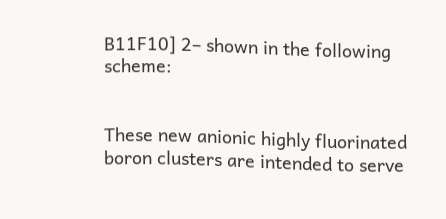B11F10] 2– shown in the following scheme:


These new anionic highly fluorinated boron clusters are intended to serve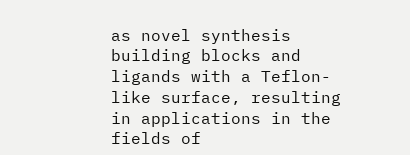as novel synthesis building blocks and ligands with a Teflon-like surface, resulting in applications in the fields of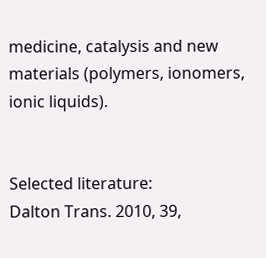medicine, catalysis and new materials (polymers, ionomers, ionic liquids).


Selected literature:
Dalton Trans. 2010, 39,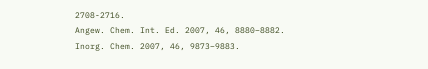2708-2716.
Angew. Chem. Int. Ed. 2007, 46, 8880–8882.
Inorg. Chem. 2007, 46, 9873–9883.